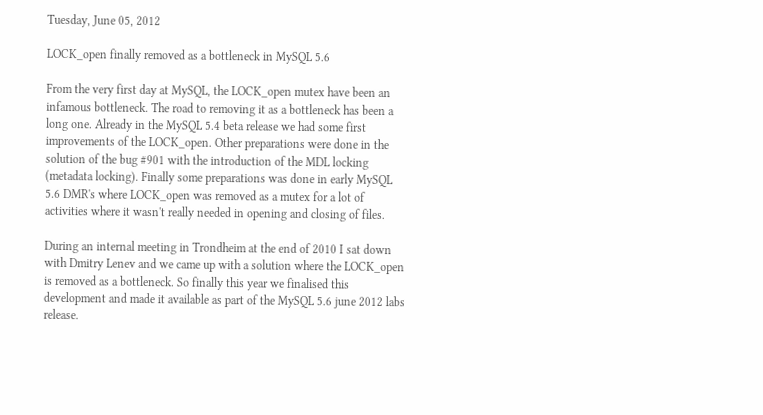Tuesday, June 05, 2012

LOCK_open finally removed as a bottleneck in MySQL 5.6

From the very first day at MySQL, the LOCK_open mutex have been an infamous bottleneck. The road to removing it as a bottleneck has been a long one. Already in the MySQL 5.4 beta release we had some first improvements of the LOCK_open. Other preparations were done in the solution of the bug #901 with the introduction of the MDL locking (metadata locking). Finally some preparations was done in early MySQL 5.6 DMR's where LOCK_open was removed as a mutex for a lot of activities where it wasn't really needed in opening and closing of files.

During an internal meeting in Trondheim at the end of 2010 I sat down with Dmitry Lenev and we came up with a solution where the LOCK_open is removed as a bottleneck. So finally this year we finalised this development and made it available as part of the MySQL 5.6 june 2012 labs release.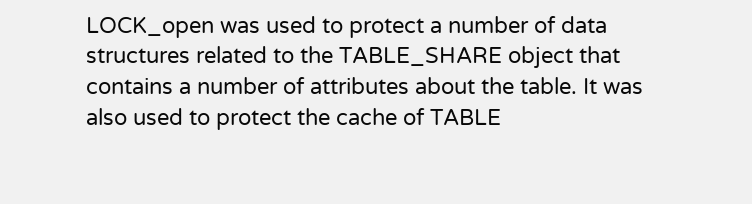LOCK_open was used to protect a number of data structures related to the TABLE_SHARE object that contains a number of attributes about the table. It was also used to protect the cache of TABLE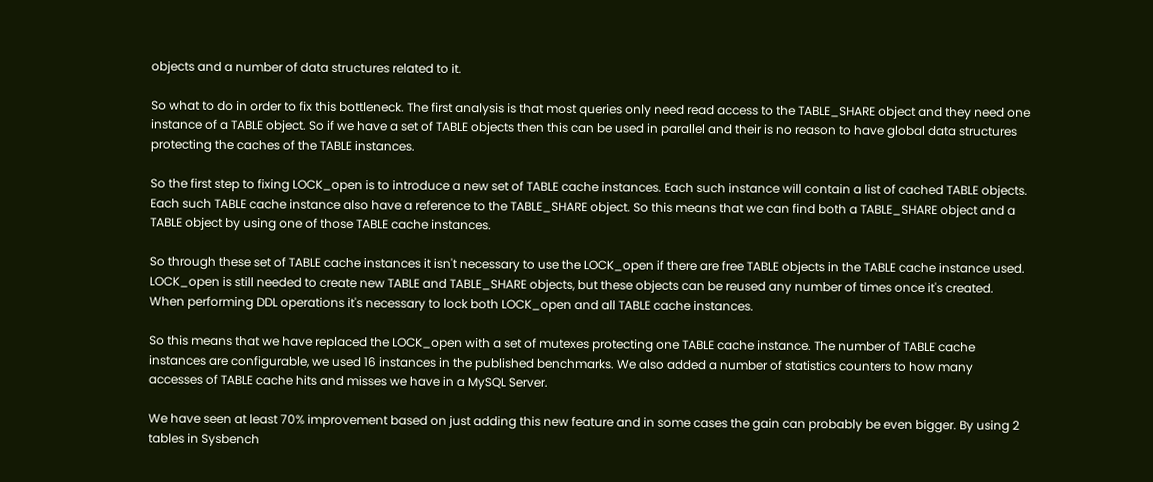objects and a number of data structures related to it.

So what to do in order to fix this bottleneck. The first analysis is that most queries only need read access to the TABLE_SHARE object and they need one instance of a TABLE object. So if we have a set of TABLE objects then this can be used in parallel and their is no reason to have global data structures protecting the caches of the TABLE instances.

So the first step to fixing LOCK_open is to introduce a new set of TABLE cache instances. Each such instance will contain a list of cached TABLE objects. Each such TABLE cache instance also have a reference to the TABLE_SHARE object. So this means that we can find both a TABLE_SHARE object and a TABLE object by using one of those TABLE cache instances.

So through these set of TABLE cache instances it isn't necessary to use the LOCK_open if there are free TABLE objects in the TABLE cache instance used. LOCK_open is still needed to create new TABLE and TABLE_SHARE objects, but these objects can be reused any number of times once it's created. When performing DDL operations it's necessary to lock both LOCK_open and all TABLE cache instances.

So this means that we have replaced the LOCK_open with a set of mutexes protecting one TABLE cache instance. The number of TABLE cache instances are configurable, we used 16 instances in the published benchmarks. We also added a number of statistics counters to how many accesses of TABLE cache hits and misses we have in a MySQL Server.

We have seen at least 70% improvement based on just adding this new feature and in some cases the gain can probably be even bigger. By using 2 tables in Sysbench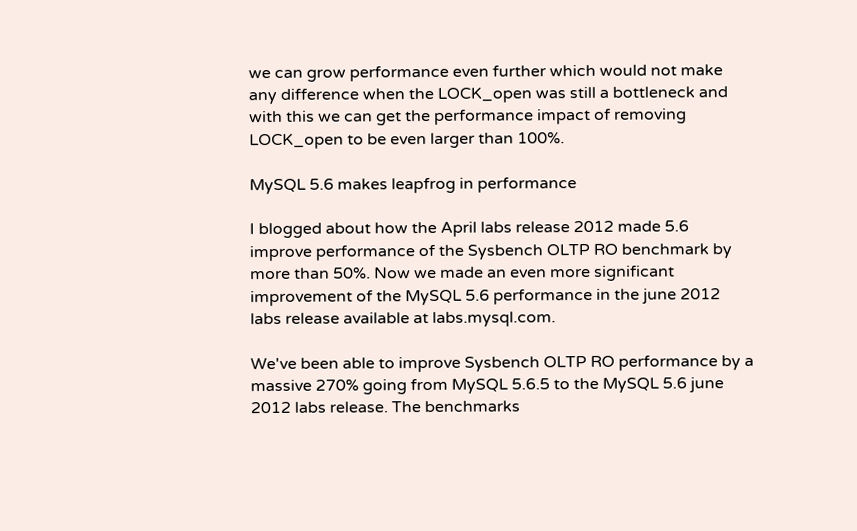we can grow performance even further which would not make any difference when the LOCK_open was still a bottleneck and with this we can get the performance impact of removing LOCK_open to be even larger than 100%.

MySQL 5.6 makes leapfrog in performance

I blogged about how the April labs release 2012 made 5.6 improve performance of the Sysbench OLTP RO benchmark by more than 50%. Now we made an even more significant improvement of the MySQL 5.6 performance in the june 2012 labs release available at labs.mysql.com.

We've been able to improve Sysbench OLTP RO performance by a massive 270% going from MySQL 5.6.5 to the MySQL 5.6 june 2012 labs release. The benchmarks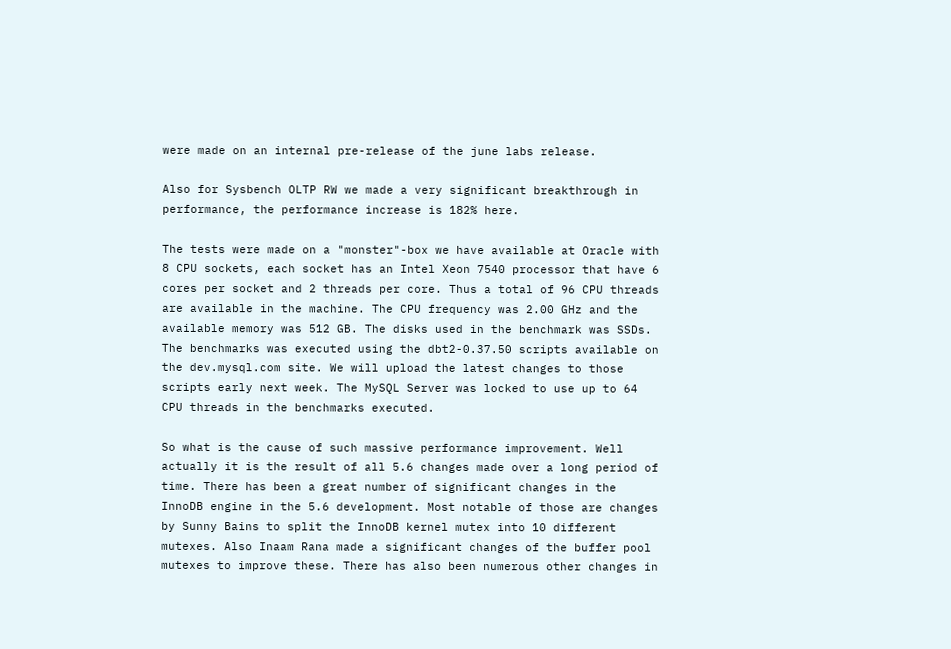were made on an internal pre-release of the june labs release.

Also for Sysbench OLTP RW we made a very significant breakthrough in performance, the performance increase is 182% here.

The tests were made on a "monster"-box we have available at Oracle with 8 CPU sockets, each socket has an Intel Xeon 7540 processor that have 6 cores per socket and 2 threads per core. Thus a total of 96 CPU threads are available in the machine. The CPU frequency was 2.00 GHz and the available memory was 512 GB. The disks used in the benchmark was SSDs. The benchmarks was executed using the dbt2-0.37.50 scripts available on the dev.mysql.com site. We will upload the latest changes to those scripts early next week. The MySQL Server was locked to use up to 64 CPU threads in the benchmarks executed.

So what is the cause of such massive performance improvement. Well actually it is the result of all 5.6 changes made over a long period of time. There has been a great number of significant changes in the InnoDB engine in the 5.6 development. Most notable of those are changes by Sunny Bains to split the InnoDB kernel mutex into 10 different mutexes. Also Inaam Rana made a significant changes of the buffer pool mutexes to improve these. There has also been numerous other changes in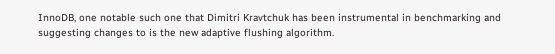InnoDB, one notable such one that Dimitri Kravtchuk has been instrumental in benchmarking and suggesting changes to is the new adaptive flushing algorithm.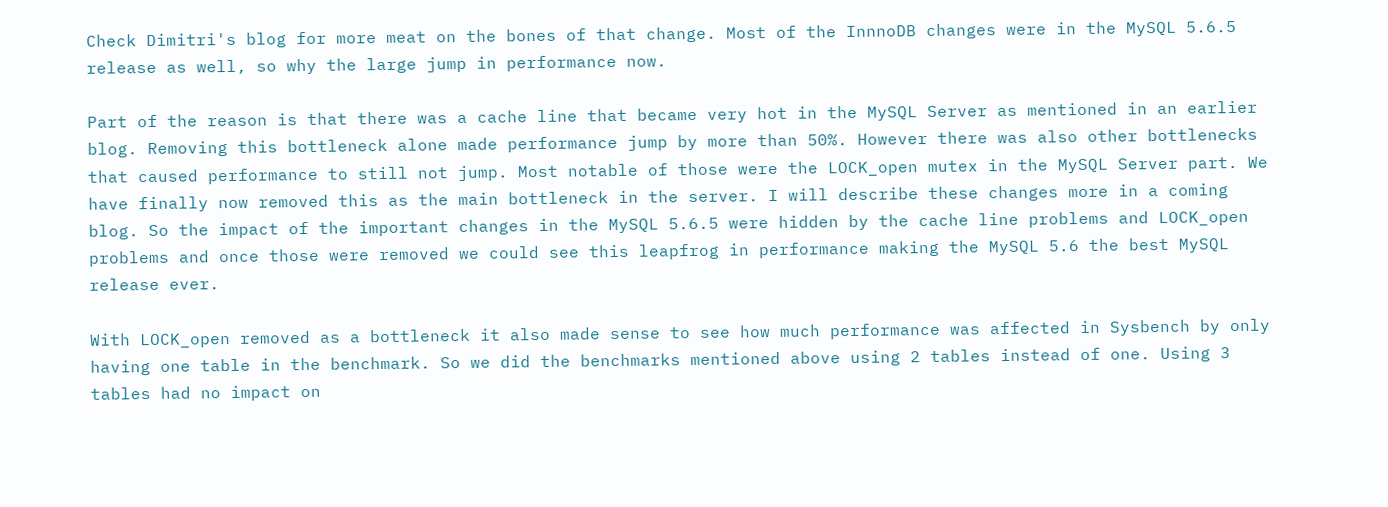Check Dimitri's blog for more meat on the bones of that change. Most of the InnnoDB changes were in the MySQL 5.6.5 release as well, so why the large jump in performance now.

Part of the reason is that there was a cache line that became very hot in the MySQL Server as mentioned in an earlier blog. Removing this bottleneck alone made performance jump by more than 50%. However there was also other bottlenecks that caused performance to still not jump. Most notable of those were the LOCK_open mutex in the MySQL Server part. We have finally now removed this as the main bottleneck in the server. I will describe these changes more in a coming blog. So the impact of the important changes in the MySQL 5.6.5 were hidden by the cache line problems and LOCK_open problems and once those were removed we could see this leapfrog in performance making the MySQL 5.6 the best MySQL release ever.

With LOCK_open removed as a bottleneck it also made sense to see how much performance was affected in Sysbench by only having one table in the benchmark. So we did the benchmarks mentioned above using 2 tables instead of one. Using 3 tables had no impact on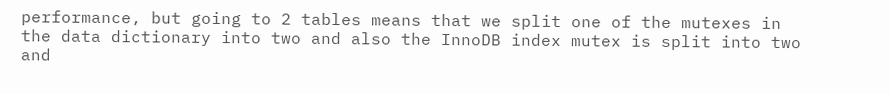performance, but going to 2 tables means that we split one of the mutexes in the data dictionary into two and also the InnoDB index mutex is split into two and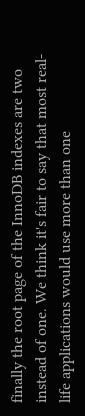finally the root page of the InnoDB indexes are two instead of one. We think it's fair to say that most real-life applications would use more than one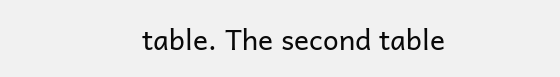table. The second table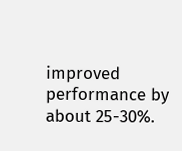improved performance by about 25-30%.